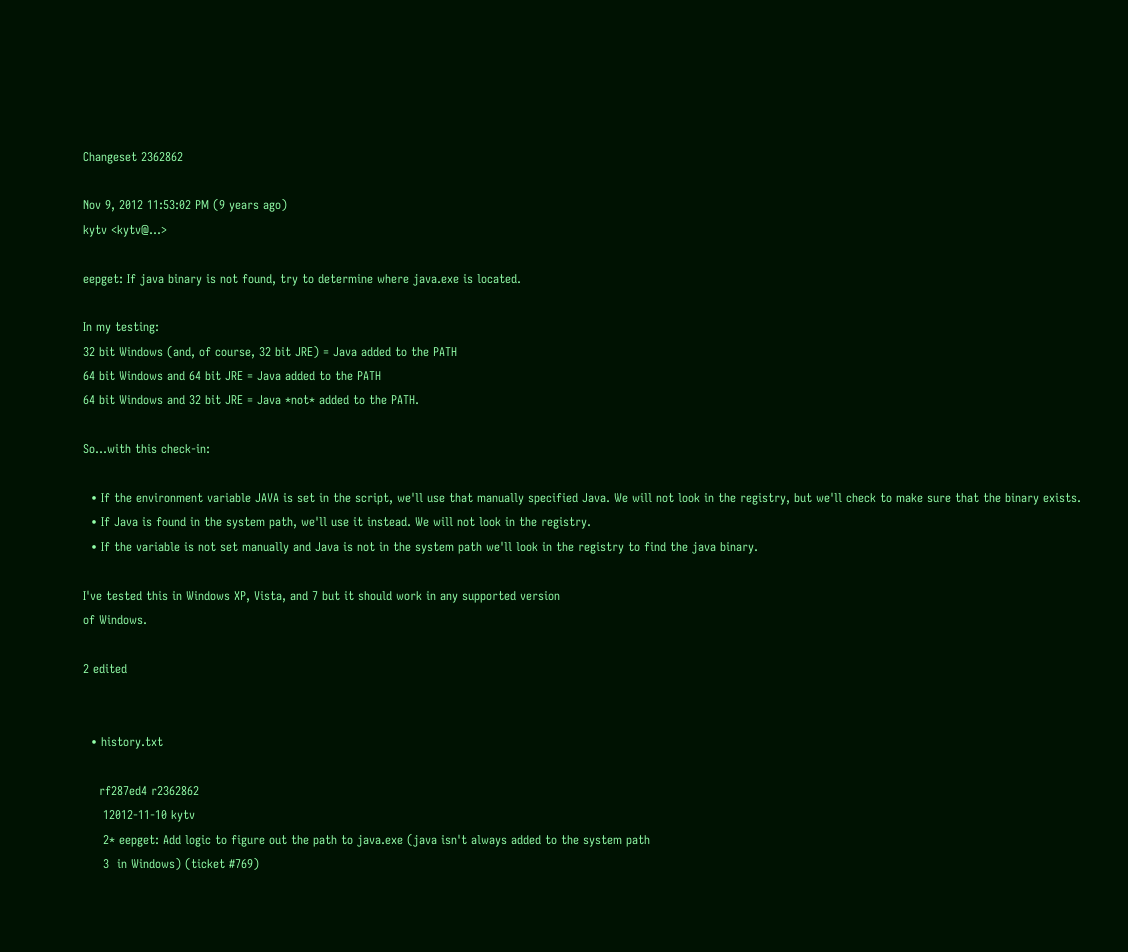Changeset 2362862

Nov 9, 2012 11:53:02 PM (9 years ago)
kytv <kytv@…>

eepget: If java binary is not found, try to determine where java.exe is located.

In my testing:
32 bit Windows (and, of course, 32 bit JRE) = Java added to the PATH
64 bit Windows and 64 bit JRE = Java added to the PATH
64 bit Windows and 32 bit JRE = Java *not* added to the PATH.

So…with this check-in:

  • If the environment variable JAVA is set in the script, we'll use that manually specified Java. We will not look in the registry, but we'll check to make sure that the binary exists.
  • If Java is found in the system path, we'll use it instead. We will not look in the registry.
  • If the variable is not set manually and Java is not in the system path we'll look in the registry to find the java binary.

I've tested this in Windows XP, Vista, and 7 but it should work in any supported version
of Windows.

2 edited


  • history.txt

    rf287ed4 r2362862
     12012-11-10 kytv
     2* eepget: Add logic to figure out the path to java.exe (java isn't always added to the system path
     3  in Windows) (ticket #769)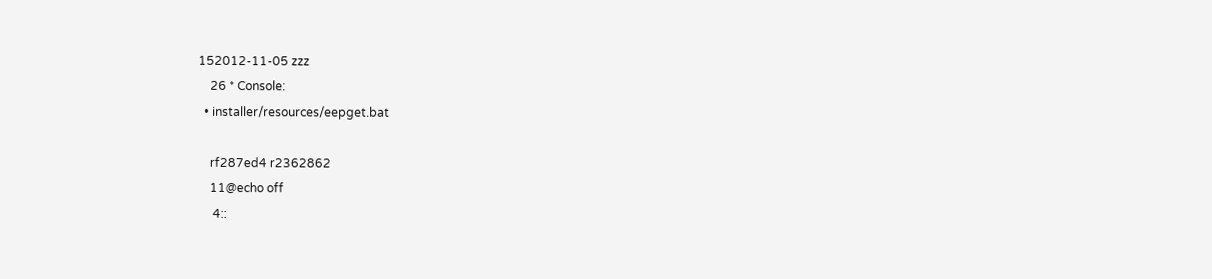152012-11-05 zzz
    26 * Console:
  • installer/resources/eepget.bat

    rf287ed4 r2362862
    11@echo off
     4::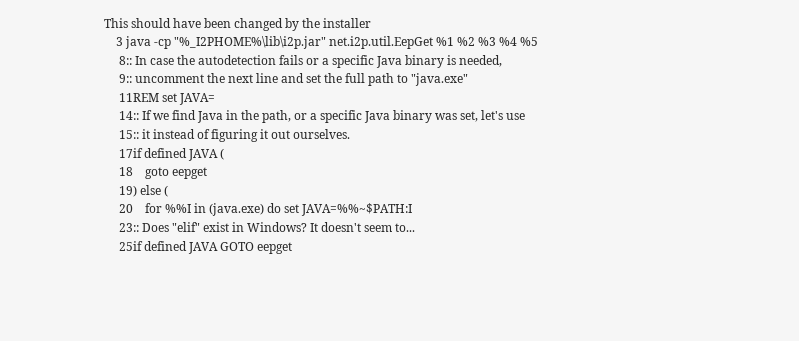This should have been changed by the installer
    3 java -cp "%_I2PHOME%\lib\i2p.jar" net.i2p.util.EepGet %1 %2 %3 %4 %5
     8:: In case the autodetection fails or a specific Java binary is needed,
     9:: uncomment the next line and set the full path to "java.exe"
     11REM set JAVA=
     14:: If we find Java in the path, or a specific Java binary was set, let's use
     15:: it instead of figuring it out ourselves.
     17if defined JAVA (
     18    goto eepget
     19) else (
     20    for %%I in (java.exe) do set JAVA=%%~$PATH:I
     23:: Does "elif" exist in Windows? It doesn't seem to...
     25if defined JAVA GOTO eepget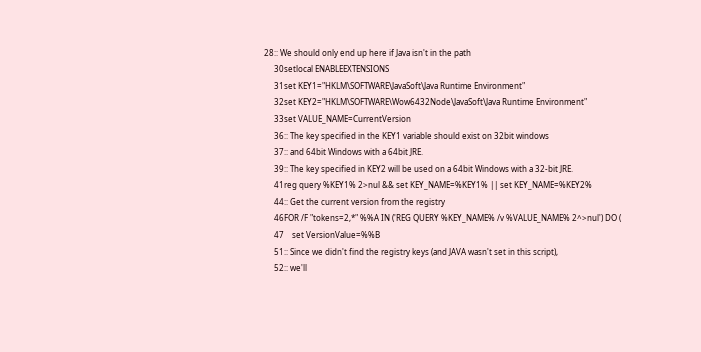28:: We should only end up here if Java isn't in the path
     30setlocal ENABLEEXTENSIONS
     31set KEY1="HKLM\SOFTWARE\JavaSoft\Java Runtime Environment"
     32set KEY2="HKLM\SOFTWARE\Wow6432Node\JavaSoft\Java Runtime Environment"
     33set VALUE_NAME=CurrentVersion
     36:: The key specified in the KEY1 variable should exist on 32bit windows
     37:: and 64bit Windows with a 64bit JRE.
     39:: The key specified in KEY2 will be used on a 64bit Windows with a 32-bit JRE.
     41reg query %KEY1% 2>nul && set KEY_NAME=%KEY1% || set KEY_NAME=%KEY2%
     44:: Get the current version from the registry
     46FOR /F "tokens=2,*" %%A IN ('REG QUERY %KEY_NAME% /v %VALUE_NAME% 2^>nul') DO (
     47    set VersionValue=%%B
     51:: Since we didn't find the registry keys (and JAVA wasn't set in this script),
     52:: we'll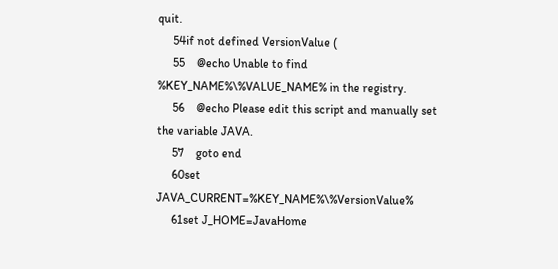quit.
     54if not defined VersionValue (
     55    @echo Unable to find %KEY_NAME%\%VALUE_NAME% in the registry.
     56    @echo Please edit this script and manually set the variable JAVA.
     57    goto end
     60set JAVA_CURRENT=%KEY_NAME%\%VersionValue%
     61set J_HOME=JavaHome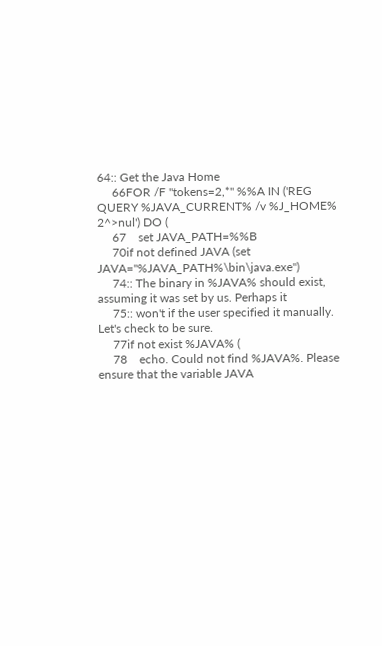64:: Get the Java Home
     66FOR /F "tokens=2,*" %%A IN ('REG QUERY %JAVA_CURRENT% /v %J_HOME% 2^>nul') DO (
     67    set JAVA_PATH=%%B
     70if not defined JAVA (set JAVA="%JAVA_PATH%\bin\java.exe")
     74:: The binary in %JAVA% should exist, assuming it was set by us. Perhaps it
     75:: won't if the user specified it manually. Let's check to be sure.
     77if not exist %JAVA% (
     78    echo. Could not find %JAVA%. Please ensure that the variable JAVA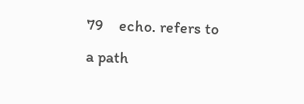79    echo. refers to a path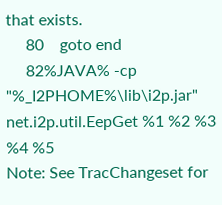that exists.
     80    goto end
     82%JAVA% -cp "%_I2PHOME%\lib\i2p.jar" net.i2p.util.EepGet %1 %2 %3 %4 %5
Note: See TracChangeset for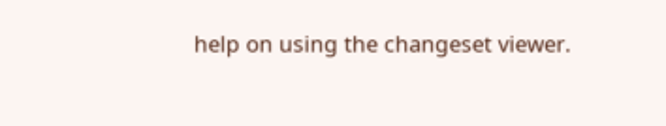help on using the changeset viewer.